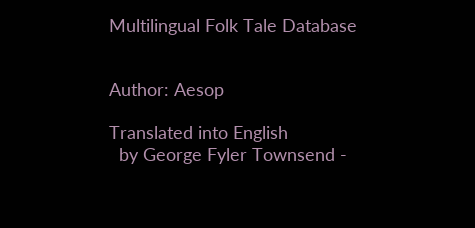Multilingual Folk Tale Database


Author: Aesop

Translated into English
  by George Fyler Townsend -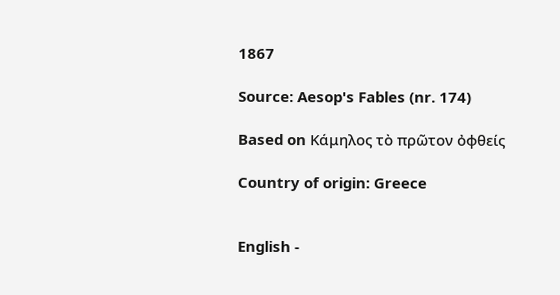1867

Source: Aesop's Fables (nr. 174)

Based on Κάμηλος τὸ πρῶτον ὀφθείς

Country of origin: Greece


English -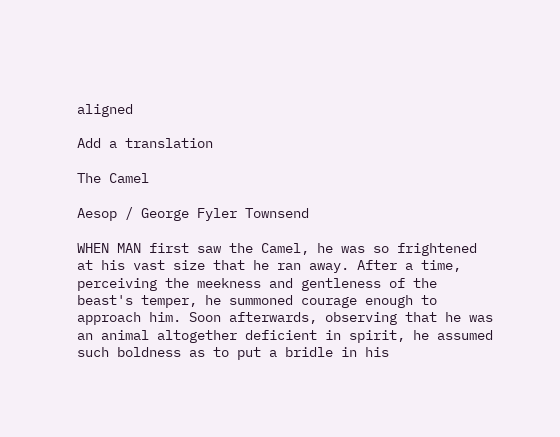aligned

Add a translation

The Camel

Aesop / George Fyler Townsend

WHEN MAN first saw the Camel, he was so frightened at his vast size that he ran away. After a time, perceiving the meekness and gentleness of the beast's temper, he summoned courage enough to approach him. Soon afterwards, observing that he was an animal altogether deficient in spirit, he assumed such boldness as to put a bridle in his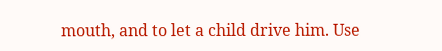mouth, and to let a child drive him. Use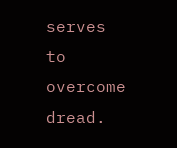serves to overcome dread.